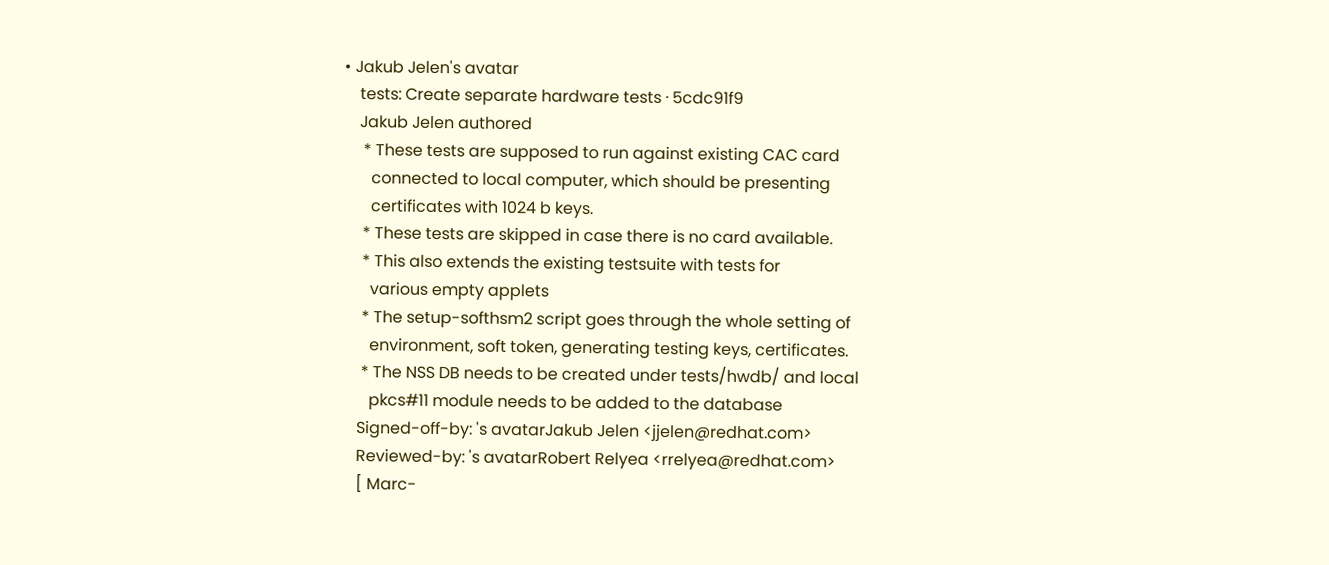• Jakub Jelen's avatar
    tests: Create separate hardware tests · 5cdc91f9
    Jakub Jelen authored
     * These tests are supposed to run against existing CAC card
       connected to local computer, which should be presenting
       certificates with 1024 b keys.
     * These tests are skipped in case there is no card available.
     * This also extends the existing testsuite with tests for
       various empty applets
     * The setup-softhsm2 script goes through the whole setting of
       environment, soft token, generating testing keys, certificates.
     * The NSS DB needs to be created under tests/hwdb/ and local
       pkcs#11 module needs to be added to the database
    Signed-off-by: 's avatarJakub Jelen <jjelen@redhat.com>
    Reviewed-by: 's avatarRobert Relyea <rrelyea@redhat.com>
    [ Marc-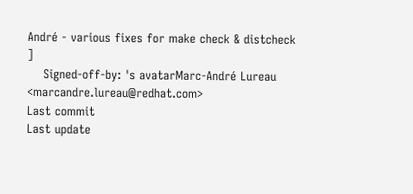André - various fixes for make check & distcheck ]
    Signed-off-by: 's avatarMarc-André Lureau <marcandre.lureau@redhat.com>
Last commit
Last update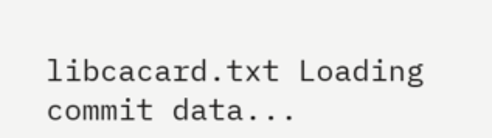libcacard.txt Loading commit data...